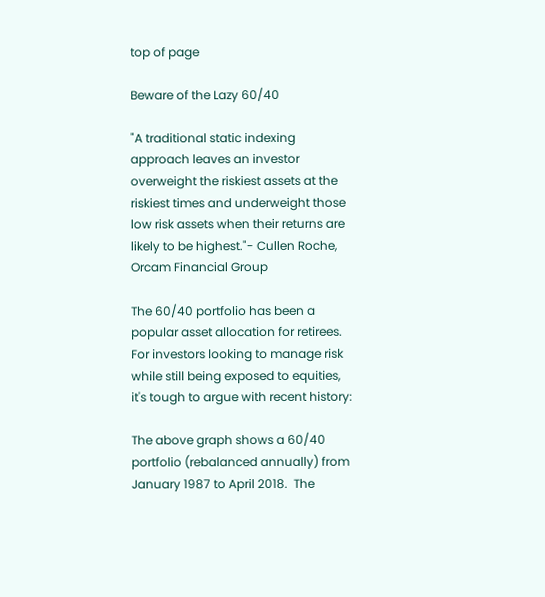top of page

Beware of the Lazy 60/40

"A traditional static indexing approach leaves an investor overweight the riskiest assets at the riskiest times and underweight those low risk assets when their returns are likely to be highest."- Cullen Roche, Orcam Financial Group

The 60/40 portfolio has been a popular asset allocation for retirees.  For investors looking to manage risk while still being exposed to equities, it's tough to argue with recent history:

The above graph shows a 60/40 portfolio (rebalanced annually) from January 1987 to April 2018.  The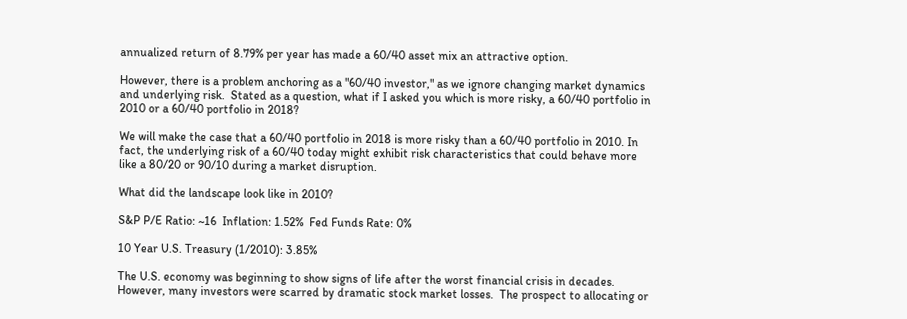annualized return of 8.79% per year has made a 60/40 asset mix an attractive option.

However, there is a problem anchoring as a "60/40 investor," as we ignore changing market dynamics and underlying risk.  Stated as a question, what if I asked you which is more risky, a 60/40 portfolio in 2010 or a 60/40 portfolio in 2018?

We will make the case that a 60/40 portfolio in 2018 is more risky than a 60/40 portfolio in 2010. In fact, the underlying risk of a 60/40 today might exhibit risk characteristics that could behave more like a 80/20 or 90/10 during a market disruption.

What did the landscape look like in 2010?

S&P P/E Ratio: ~16  Inflation: 1.52%  Fed Funds Rate: 0%

10 Year U.S. Treasury (1/2010): 3.85%

The U.S. economy was beginning to show signs of life after the worst financial crisis in decades.  However, many investors were scarred by dramatic stock market losses.  The prospect to allocating or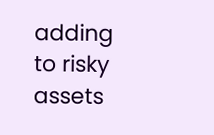adding to risky assets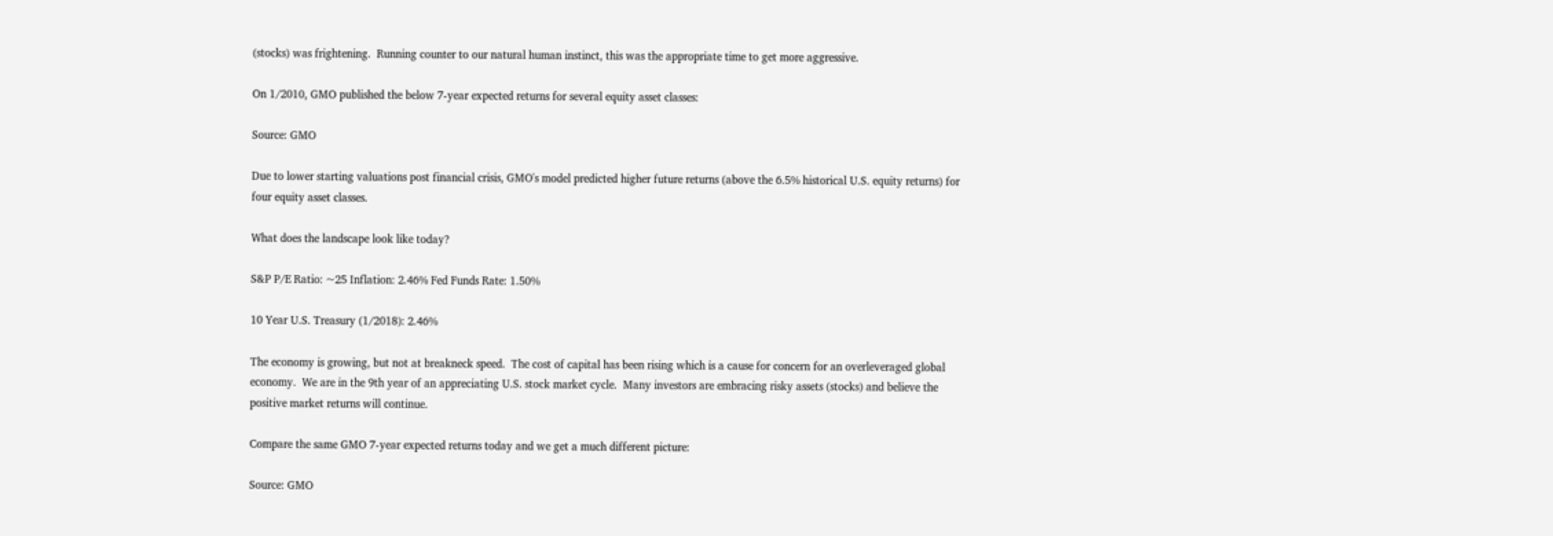(stocks) was frightening.  Running counter to our natural human instinct, this was the appropriate time to get more aggressive.

On 1/2010, GMO published the below 7-year expected returns for several equity asset classes:

Source: GMO

Due to lower starting valuations post financial crisis, GMO's model predicted higher future returns (above the 6.5% historical U.S. equity returns) for four equity asset classes.

What does the landscape look like today?

S&P P/E Ratio: ~25 Inflation: 2.46% Fed Funds Rate: 1.50%

10 Year U.S. Treasury (1/2018): 2.46%

The economy is growing, but not at breakneck speed.  The cost of capital has been rising which is a cause for concern for an overleveraged global economy.  We are in the 9th year of an appreciating U.S. stock market cycle.  Many investors are embracing risky assets (stocks) and believe the positive market returns will continue.

Compare the same GMO 7-year expected returns today and we get a much different picture:

Source: GMO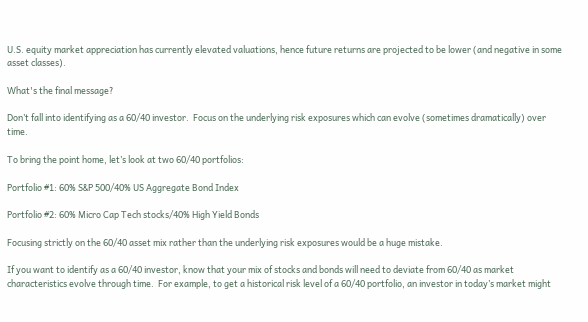U.S. equity market appreciation has currently elevated valuations, hence future returns are projected to be lower (and negative in some asset classes).

What's the final message?

Don’t fall into identifying as a 60/40 investor.  Focus on the underlying risk exposures which can evolve (sometimes dramatically) over time.

To bring the point home, let’s look at two 60/40 portfolios:

Portfolio #1: 60% S&P 500/40% US Aggregate Bond Index

Portfolio #2: 60% Micro Cap Tech stocks/40% High Yield Bonds

Focusing strictly on the 60/40 asset mix rather than the underlying risk exposures would be a huge mistake.

If you want to identify as a 60/40 investor, know that your mix of stocks and bonds will need to deviate from 60/40 as market characteristics evolve through time.  For example, to get a historical risk level of a 60/40 portfolio, an investor in today’s market might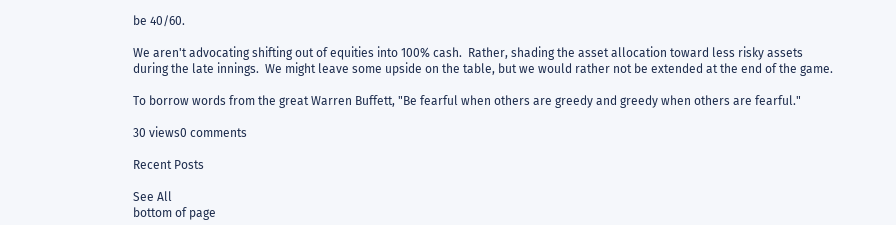be 40/60.

We aren't advocating shifting out of equities into 100% cash.  Rather, shading the asset allocation toward less risky assets during the late innings.  We might leave some upside on the table, but we would rather not be extended at the end of the game.

To borrow words from the great Warren Buffett, "Be fearful when others are greedy and greedy when others are fearful."

30 views0 comments

Recent Posts

See All
bottom of page